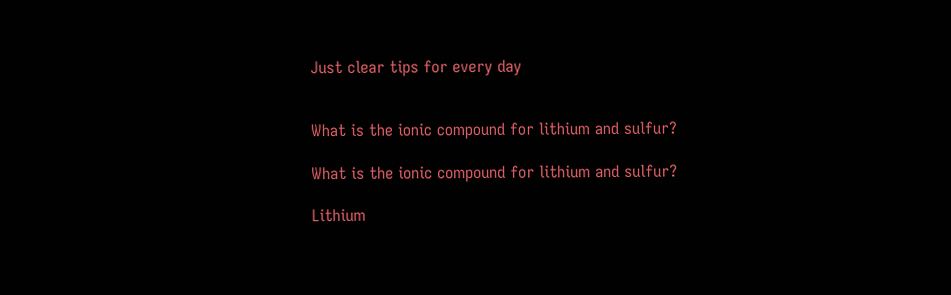Just clear tips for every day


What is the ionic compound for lithium and sulfur?

What is the ionic compound for lithium and sulfur?

Lithium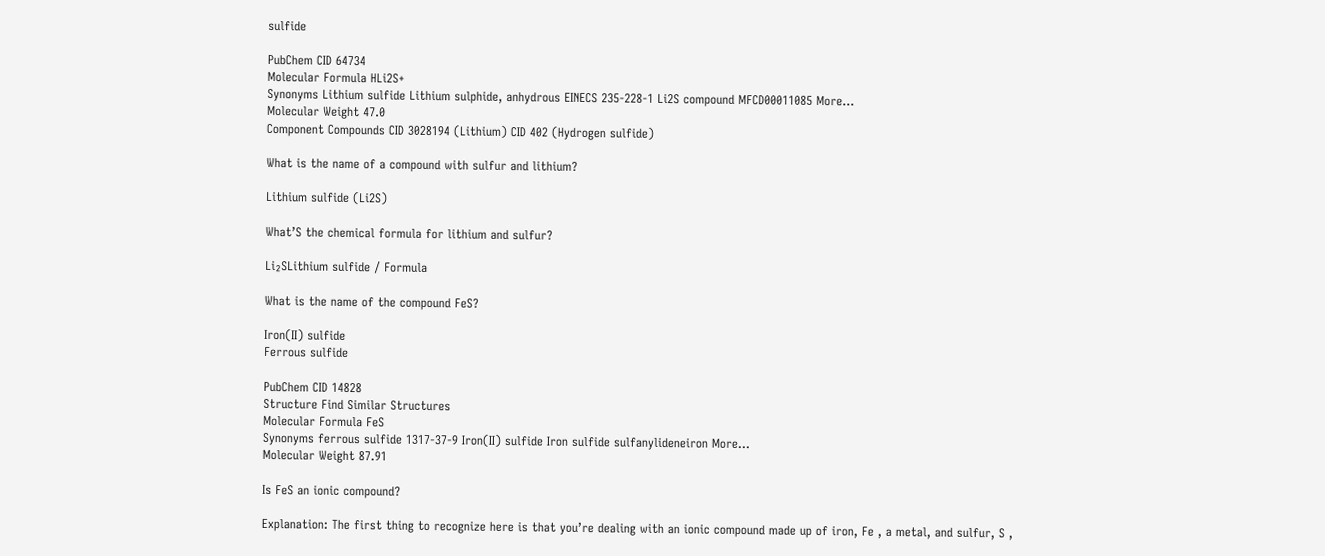sulfide

PubChem CID 64734
Molecular Formula HLi2S+
Synonyms Lithium sulfide Lithium sulphide, anhydrous EINECS 235-228-1 Li2S compound MFCD00011085 More…
Molecular Weight 47.0
Component Compounds CID 3028194 (Lithium) CID 402 (Hydrogen sulfide)

What is the name of a compound with sulfur and lithium?

Lithium sulfide (Li2S)

What’S the chemical formula for lithium and sulfur?

Li₂SLithium sulfide / Formula

What is the name of the compound FeS?

Iron(II) sulfide
Ferrous sulfide

PubChem CID 14828
Structure Find Similar Structures
Molecular Formula FeS
Synonyms ferrous sulfide 1317-37-9 Iron(II) sulfide Iron sulfide sulfanylideneiron More…
Molecular Weight 87.91

Is FeS an ionic compound?

Explanation: The first thing to recognize here is that you’re dealing with an ionic compound made up of iron, Fe , a metal, and sulfur, S ,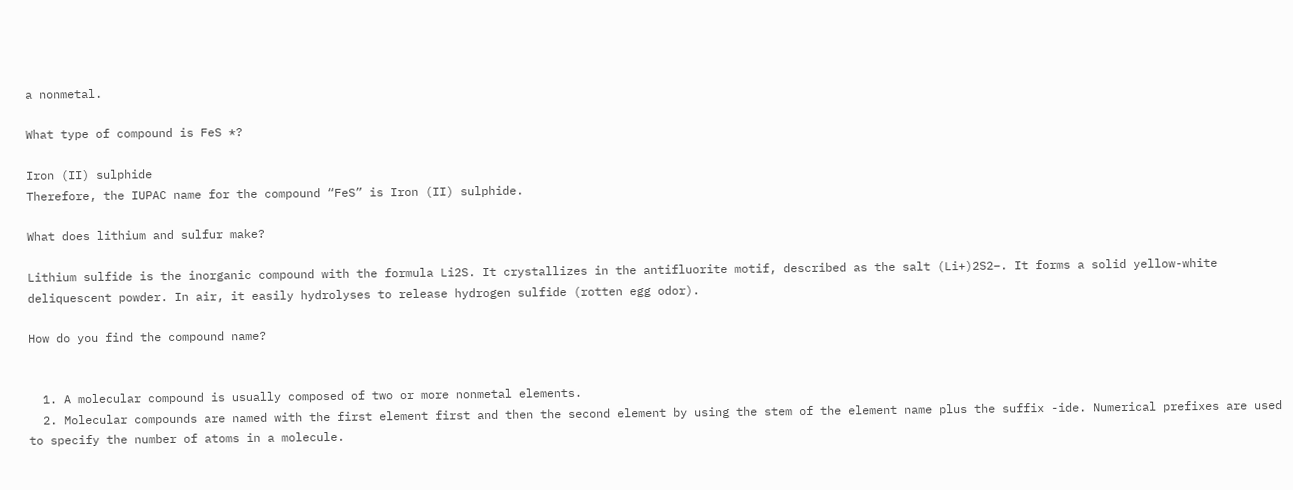a nonmetal.

What type of compound is FeS *?

Iron (II) sulphide
Therefore, the IUPAC name for the compound “FeS” is Iron (II) sulphide.

What does lithium and sulfur make?

Lithium sulfide is the inorganic compound with the formula Li2S. It crystallizes in the antifluorite motif, described as the salt (Li+)2S2−. It forms a solid yellow-white deliquescent powder. In air, it easily hydrolyses to release hydrogen sulfide (rotten egg odor).

How do you find the compound name?


  1. A molecular compound is usually composed of two or more nonmetal elements.
  2. Molecular compounds are named with the first element first and then the second element by using the stem of the element name plus the suffix -ide. Numerical prefixes are used to specify the number of atoms in a molecule.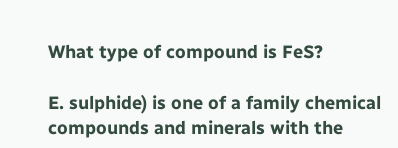What type of compound is FeS?

E. sulphide) is one of a family chemical compounds and minerals with the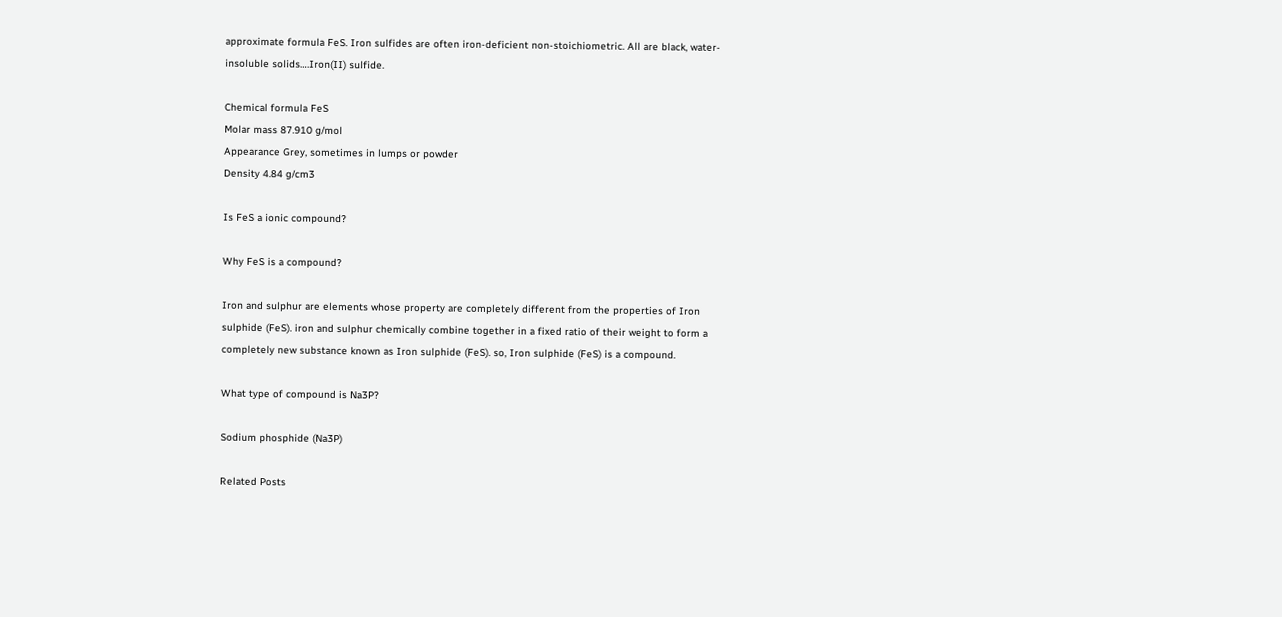approximate formula FeS. Iron sulfides are often iron-deficient non-stoichiometric. All are black, water-insoluble solids….Iron(II) sulfide.

Chemical formula FeS
Molar mass 87.910 g/mol
Appearance Grey, sometimes in lumps or powder
Density 4.84 g/cm3

Is FeS a ionic compound?

Why FeS is a compound?

Iron and sulphur are elements whose property are completely different from the properties of Iron sulphide (FeS). iron and sulphur chemically combine together in a fixed ratio of their weight to form a completely new substance known as Iron sulphide (FeS). so, Iron sulphide (FeS) is a compound.

What type of compound is Na3P?

Sodium phosphide (Na3P)

Related Posts